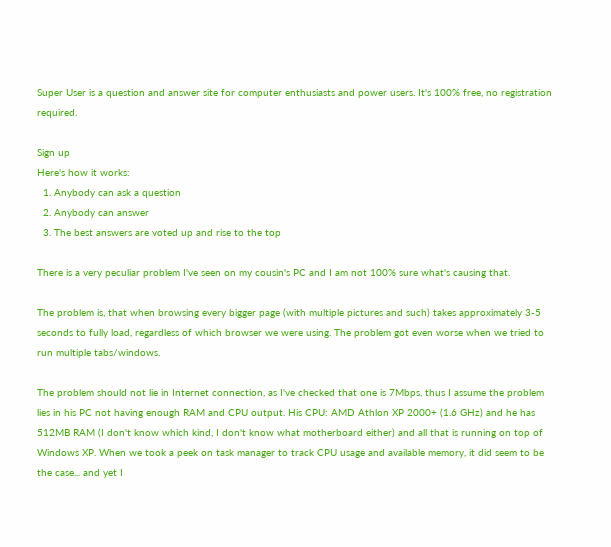Super User is a question and answer site for computer enthusiasts and power users. It's 100% free, no registration required.

Sign up
Here's how it works:
  1. Anybody can ask a question
  2. Anybody can answer
  3. The best answers are voted up and rise to the top

There is a very peculiar problem I've seen on my cousin's PC and I am not 100% sure what's causing that.

The problem is, that when browsing every bigger page (with multiple pictures and such) takes approximately 3-5 seconds to fully load, regardless of which browser we were using. The problem got even worse when we tried to run multiple tabs/windows.

The problem should not lie in Internet connection, as I've checked that one is 7Mbps, thus I assume the problem lies in his PC not having enough RAM and CPU output. His CPU: AMD Athlon XP 2000+ (1.6 GHz) and he has 512MB RAM (I don't know which kind, I don't know what motherboard either) and all that is running on top of Windows XP. When we took a peek on task manager to track CPU usage and available memory, it did seem to be the case... and yet I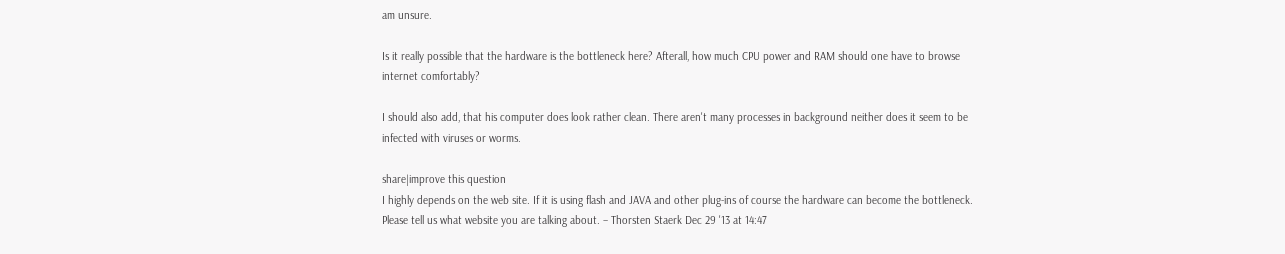am unsure.

Is it really possible that the hardware is the bottleneck here? Afterall, how much CPU power and RAM should one have to browse internet comfortably?

I should also add, that his computer does look rather clean. There aren't many processes in background neither does it seem to be infected with viruses or worms.

share|improve this question
I highly depends on the web site. If it is using flash and JAVA and other plug-ins of course the hardware can become the bottleneck. Please tell us what website you are talking about. – Thorsten Staerk Dec 29 '13 at 14:47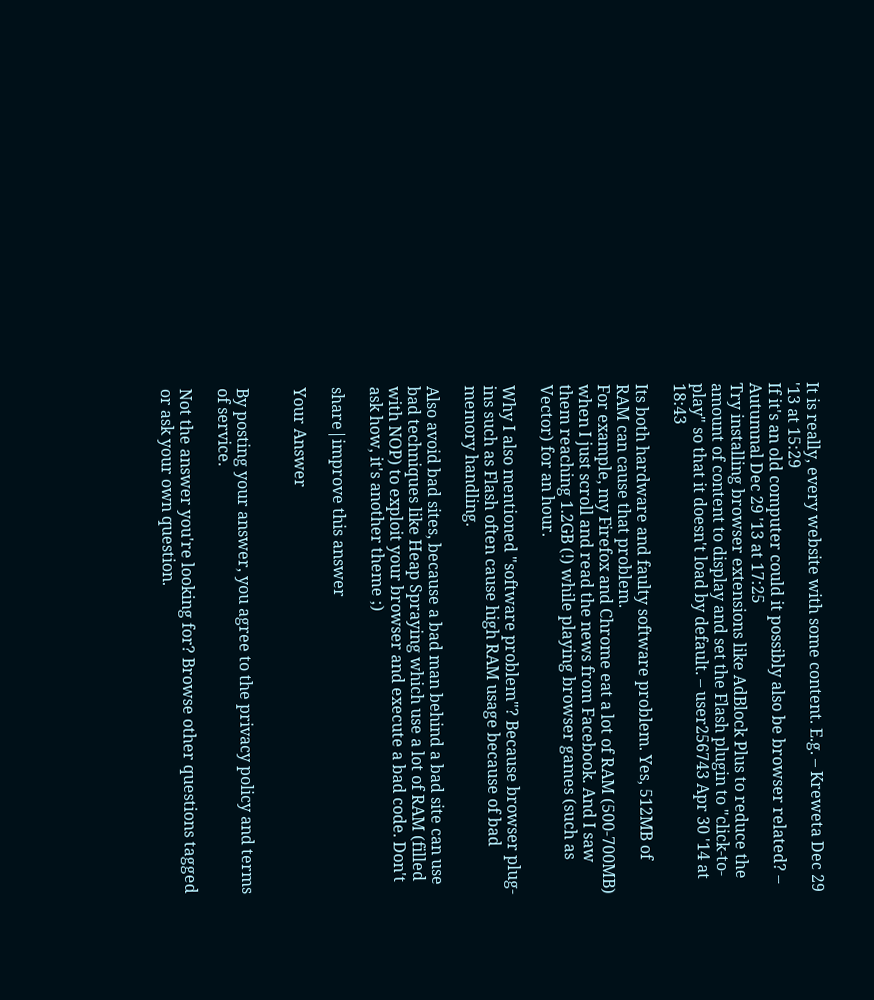It is really, every website with some content. E.g. – Kreweta Dec 29 '13 at 15:29
If it's an old computer could it possibly also be browser related? – Autumnal Dec 29 '13 at 17:25
Try installing browser extensions like AdBlock Plus to reduce the amount of content to display and set the Flash plugin to "click-to-play" so that it doesn't load by default. – user256743 Apr 30 '14 at 18:43

Its both hardware and faulty software problem. Yes, 512MB of RAM can cause that problem.
For example, my Firefox and Chrome eat a lot of RAM (500-700MB) when I just scroll and read the news from Facebook. And I saw them reaching 1.2GB (!) while playing browser games (such as Vector) for an hour.

Why I also mentioned "software problem"? Because browser plug-ins such as Flash often cause high RAM usage because of bad memory handling.

Also avoid bad sites, because a bad man behind a bad site can use bad techniques like Heap Spraying which use a lot of RAM (filled with NOP) to exploit your browser and execute a bad code. Don't ask how, it's another theme ;)

share|improve this answer

Your Answer


By posting your answer, you agree to the privacy policy and terms of service.

Not the answer you're looking for? Browse other questions tagged or ask your own question.